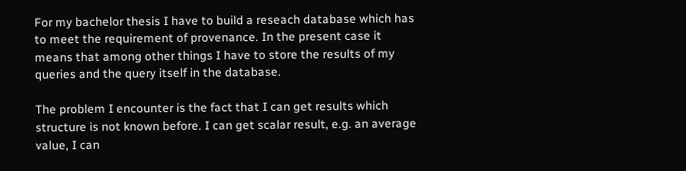For my bachelor thesis I have to build a reseach database which has to meet the requirement of provenance. In the present case it means that among other things I have to store the results of my queries and the query itself in the database.

The problem I encounter is the fact that I can get results which structure is not known before. I can get scalar result, e.g. an average value, I can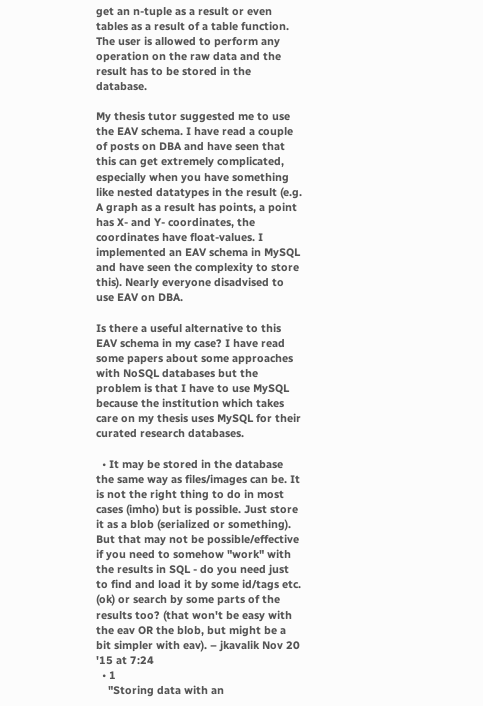get an n-tuple as a result or even tables as a result of a table function. The user is allowed to perform any operation on the raw data and the result has to be stored in the database.

My thesis tutor suggested me to use the EAV schema. I have read a couple of posts on DBA and have seen that this can get extremely complicated, especially when you have something like nested datatypes in the result (e.g. A graph as a result has points, a point has X- and Y- coordinates, the coordinates have float-values. I implemented an EAV schema in MySQL and have seen the complexity to store this). Nearly everyone disadvised to use EAV on DBA.

Is there a useful alternative to this EAV schema in my case? I have read some papers about some approaches with NoSQL databases but the problem is that I have to use MySQL because the institution which takes care on my thesis uses MySQL for their curated research databases.

  • It may be stored in the database the same way as files/images can be. It is not the right thing to do in most cases (imho) but is possible. Just store it as a blob (serialized or something). But that may not be possible/effective if you need to somehow "work" with the results in SQL - do you need just to find and load it by some id/tags etc. (ok) or search by some parts of the results too? (that won't be easy with the eav OR the blob, but might be a bit simpler with eav). – jkavalik Nov 20 '15 at 7:24
  • 1
    "Storing data with an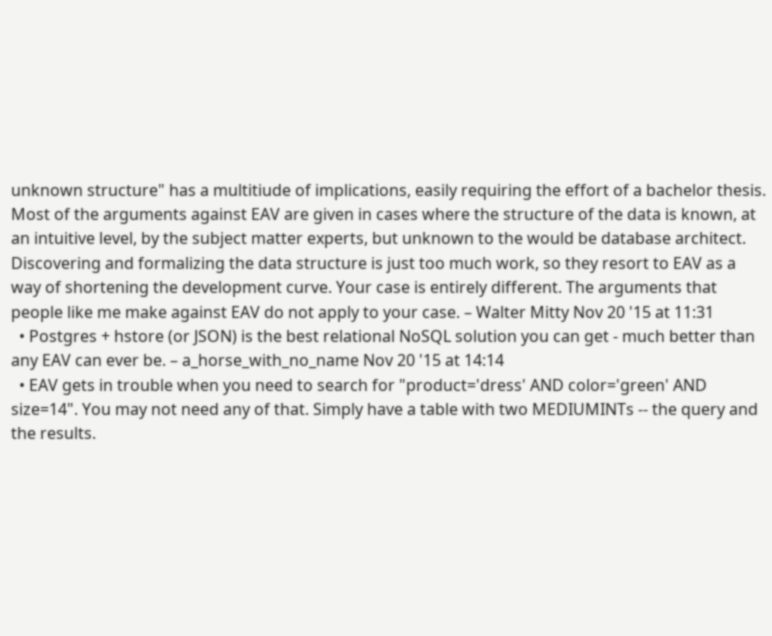unknown structure" has a multitiude of implications, easily requiring the effort of a bachelor thesis. Most of the arguments against EAV are given in cases where the structure of the data is known, at an intuitive level, by the subject matter experts, but unknown to the would be database architect. Discovering and formalizing the data structure is just too much work, so they resort to EAV as a way of shortening the development curve. Your case is entirely different. The arguments that people like me make against EAV do not apply to your case. – Walter Mitty Nov 20 '15 at 11:31
  • Postgres + hstore (or JSON) is the best relational NoSQL solution you can get - much better than any EAV can ever be. – a_horse_with_no_name Nov 20 '15 at 14:14
  • EAV gets in trouble when you need to search for "product='dress' AND color='green' AND size=14". You may not need any of that. Simply have a table with two MEDIUMINTs -- the query and the results.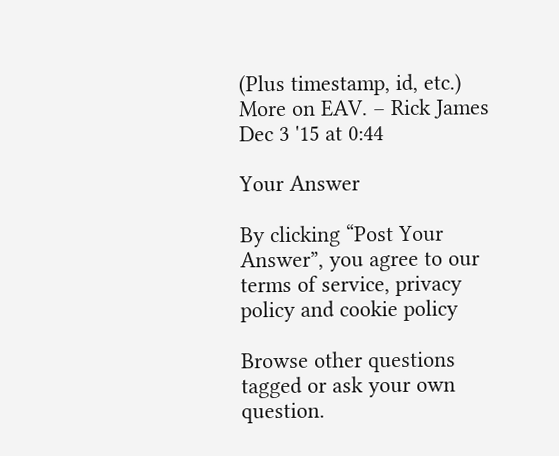(Plus timestamp, id, etc.) More on EAV. – Rick James Dec 3 '15 at 0:44

Your Answer

By clicking “Post Your Answer”, you agree to our terms of service, privacy policy and cookie policy

Browse other questions tagged or ask your own question.